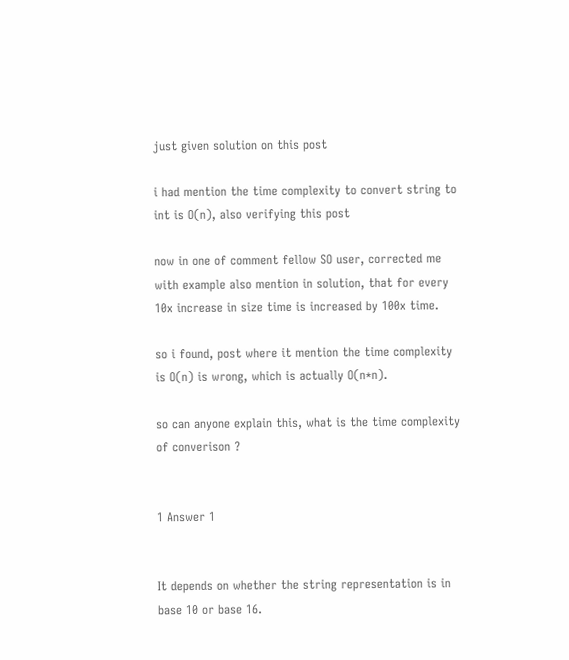just given solution on this post

i had mention the time complexity to convert string to int is O(n), also verifying this post

now in one of comment fellow SO user, corrected me with example also mention in solution, that for every 10x increase in size time is increased by 100x time.

so i found, post where it mention the time complexity is O(n) is wrong, which is actually O(n*n).

so can anyone explain this, what is the time complexity of converison ?


1 Answer 1


It depends on whether the string representation is in base 10 or base 16.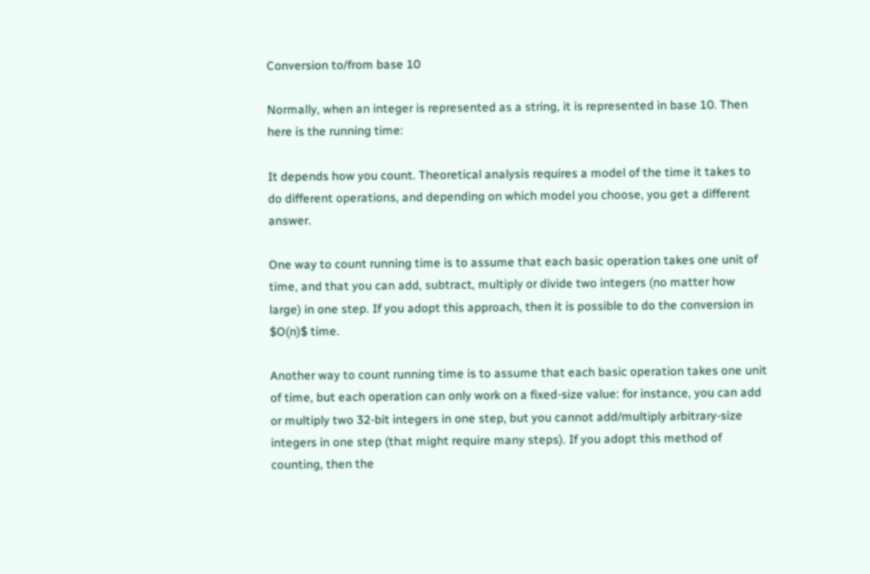Conversion to/from base 10

Normally, when an integer is represented as a string, it is represented in base 10. Then here is the running time:

It depends how you count. Theoretical analysis requires a model of the time it takes to do different operations, and depending on which model you choose, you get a different answer.

One way to count running time is to assume that each basic operation takes one unit of time, and that you can add, subtract, multiply or divide two integers (no matter how large) in one step. If you adopt this approach, then it is possible to do the conversion in $O(n)$ time.

Another way to count running time is to assume that each basic operation takes one unit of time, but each operation can only work on a fixed-size value: for instance, you can add or multiply two 32-bit integers in one step, but you cannot add/multiply arbitrary-size integers in one step (that might require many steps). If you adopt this method of counting, then the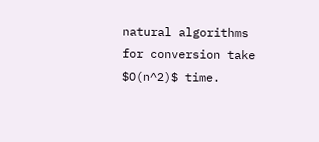natural algorithms for conversion take $O(n^2)$ time.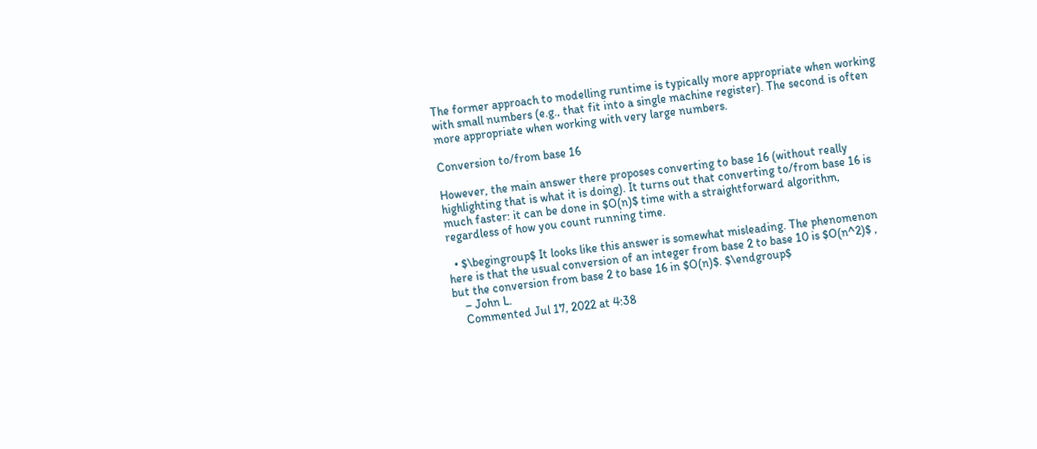The former approach to modelling runtime is typically more appropriate when working with small numbers (e.g., that fit into a single machine register). The second is often more appropriate when working with very large numbers.

Conversion to/from base 16

However, the main answer there proposes converting to base 16 (without really highlighting that is what it is doing). It turns out that converting to/from base 16 is much faster: it can be done in $O(n)$ time with a straightforward algorithm, regardless of how you count running time.

  • $\begingroup$ It looks like this answer is somewhat misleading. The phenomenon here is that the usual conversion of an integer from base 2 to base 10 is $O(n^2)$ , but the conversion from base 2 to base 16 in $O(n)$. $\endgroup$
    – John L.
    Commented Jul 17, 2022 at 4:38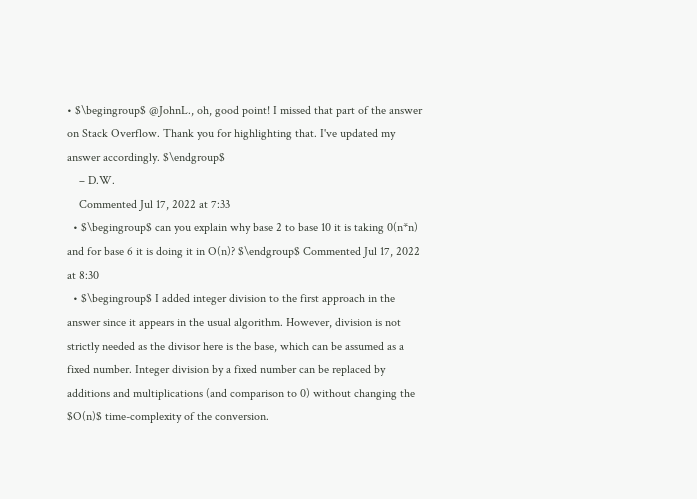• $\begingroup$ @JohnL., oh, good point! I missed that part of the answer on Stack Overflow. Thank you for highlighting that. I've updated my answer accordingly. $\endgroup$
    – D.W.
    Commented Jul 17, 2022 at 7:33
  • $\begingroup$ can you explain why base 2 to base 10 it is taking 0(n*n) and for base 6 it is doing it in O(n)? $\endgroup$ Commented Jul 17, 2022 at 8:30
  • $\begingroup$ I added integer division to the first approach in the answer since it appears in the usual algorithm. However, division is not strictly needed as the divisor here is the base, which can be assumed as a fixed number. Integer division by a fixed number can be replaced by additions and multiplications (and comparison to 0) without changing the $O(n)$ time-complexity of the conversion.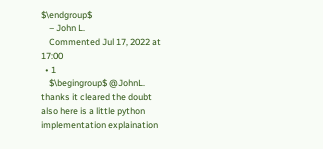$\endgroup$
    – John L.
    Commented Jul 17, 2022 at 17:00
  • 1
    $\begingroup$ @JohnL. thanks it cleared the doubt also here is a little python implementation explaination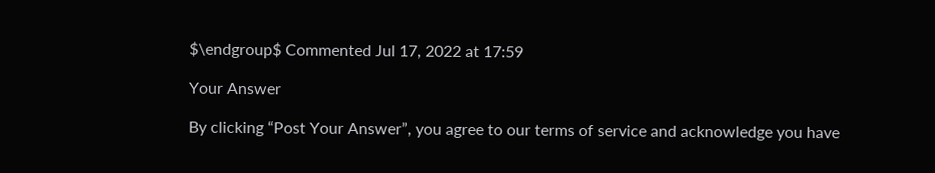$\endgroup$ Commented Jul 17, 2022 at 17:59

Your Answer

By clicking “Post Your Answer”, you agree to our terms of service and acknowledge you have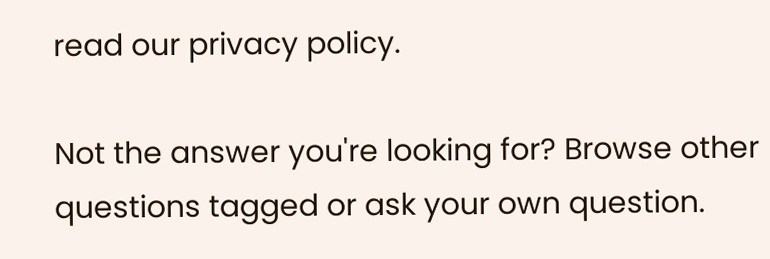read our privacy policy.

Not the answer you're looking for? Browse other questions tagged or ask your own question.